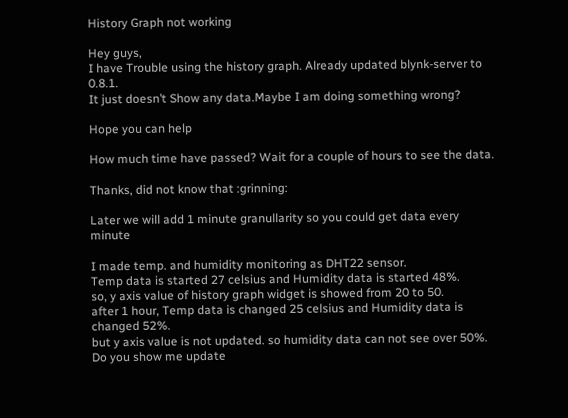History Graph not working

Hey guys,
I have Trouble using the history graph. Already updated blynk-server to 0.8.1.
It just doesn’t Show any data.Maybe I am doing something wrong?

Hope you can help

How much time have passed? Wait for a couple of hours to see the data.

Thanks, did not know that :grinning:

Later we will add 1 minute granullarity so you could get data every minute

I made temp. and humidity monitoring as DHT22 sensor.
Temp data is started 27 celsius and Humidity data is started 48%.
so, y axis value of history graph widget is showed from 20 to 50.
after 1 hour, Temp data is changed 25 celsius and Humidity data is changed 52%.
but y axis value is not updated. so humidity data can not see over 50%.
Do you show me update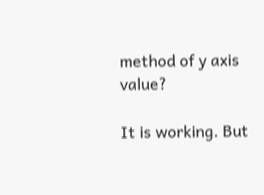method of y axis value?

It is working. But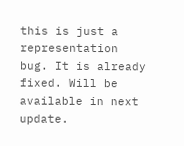this is just a representation bug. It is already fixed. Will be available in next update.